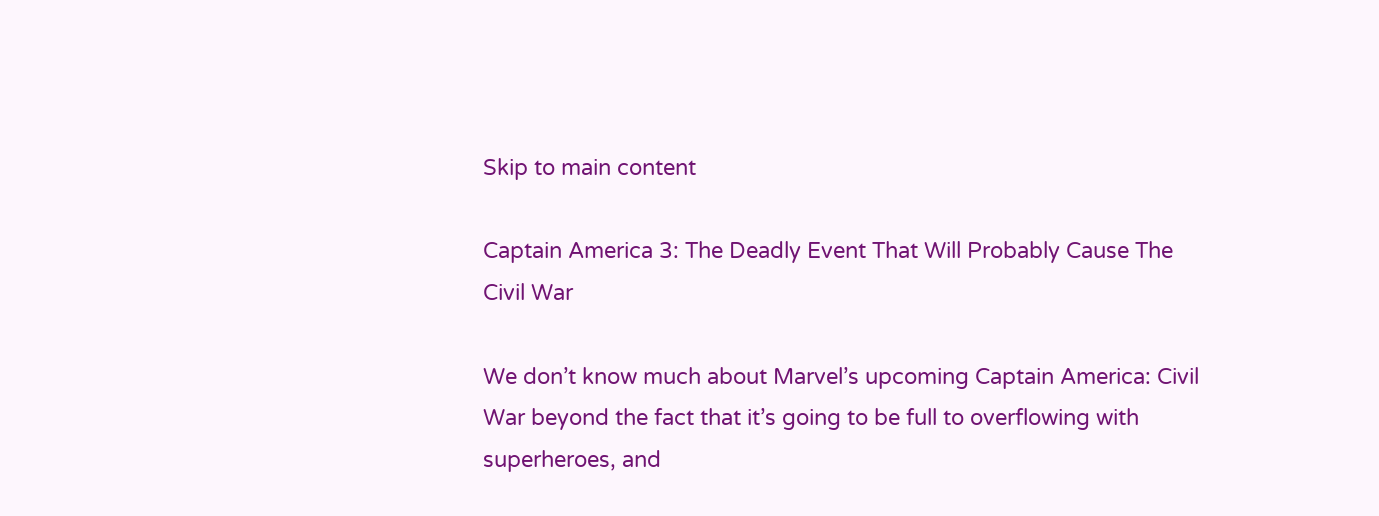Skip to main content

Captain America 3: The Deadly Event That Will Probably Cause The Civil War

We don’t know much about Marvel’s upcoming Captain America: Civil War beyond the fact that it’s going to be full to overflowing with superheroes, and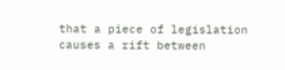that a piece of legislation causes a rift between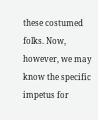these costumed folks. Now, however, we may know the specific impetus for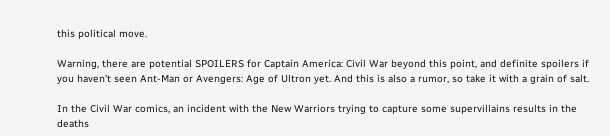this political move.

Warning, there are potential SPOILERS for Captain America: Civil War beyond this point, and definite spoilers if you haven’t seen Ant-Man or Avengers: Age of Ultron yet. And this is also a rumor, so take it with a grain of salt.

In the Civil War comics, an incident with the New Warriors trying to capture some supervillains results in the deaths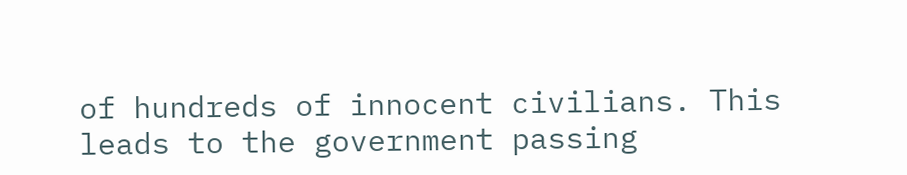of hundreds of innocent civilians. This leads to the government passing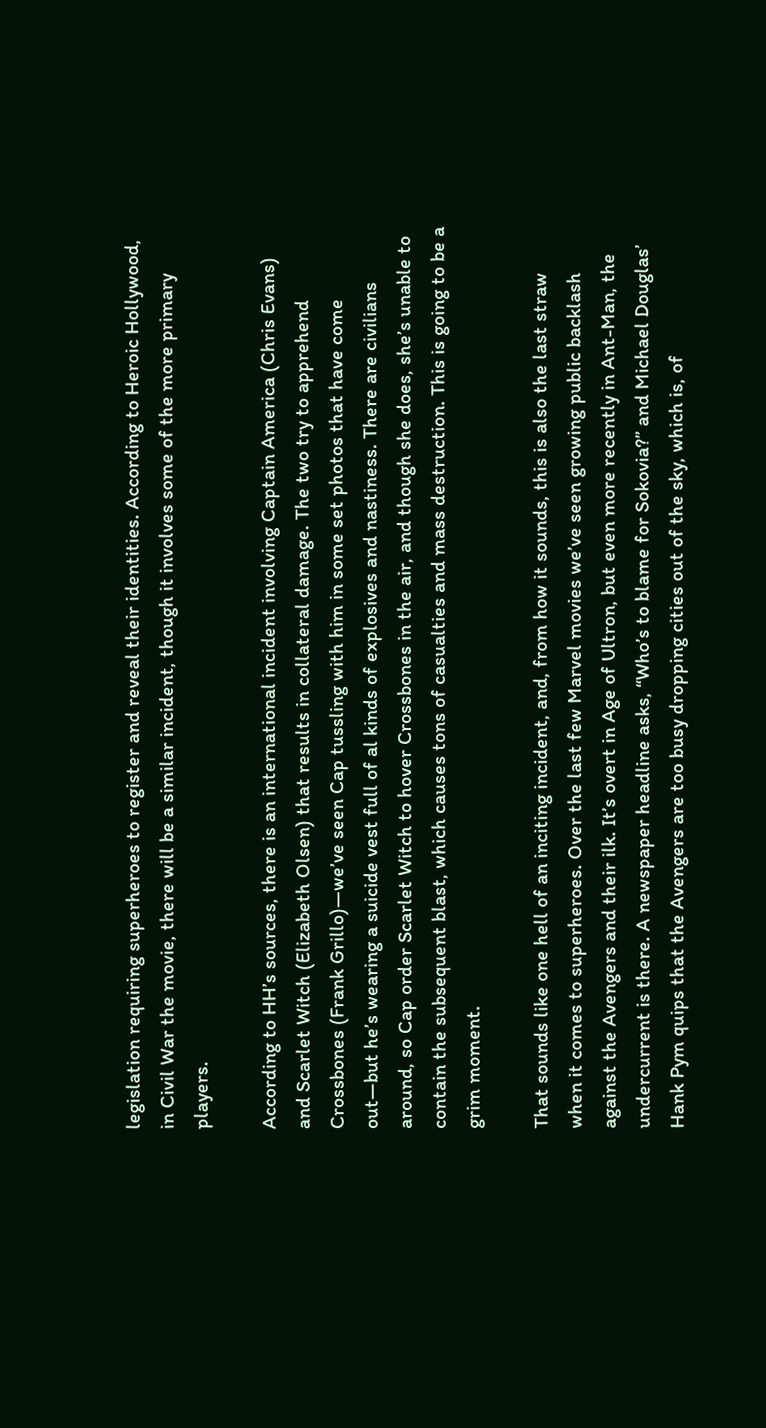legislation requiring superheroes to register and reveal their identities. According to Heroic Hollywood, in Civil War the movie, there will be a similar incident, though it involves some of the more primary players.

According to HH’s sources, there is an international incident involving Captain America (Chris Evans) and Scarlet Witch (Elizabeth Olsen) that results in collateral damage. The two try to apprehend Crossbones (Frank Grillo)—we’ve seen Cap tussling with him in some set photos that have come out—but he’s wearing a suicide vest full of al kinds of explosives and nastiness. There are civilians around, so Cap order Scarlet Witch to hover Crossbones in the air, and though she does, she’s unable to contain the subsequent blast, which causes tons of casualties and mass destruction. This is going to be a grim moment.

That sounds like one hell of an inciting incident, and, from how it sounds, this is also the last straw when it comes to superheroes. Over the last few Marvel movies we’ve seen growing public backlash against the Avengers and their ilk. It’s overt in Age of Ultron, but even more recently in Ant-Man, the undercurrent is there. A newspaper headline asks, “Who’s to blame for Sokovia?” and Michael Douglas’ Hank Pym quips that the Avengers are too busy dropping cities out of the sky, which is, of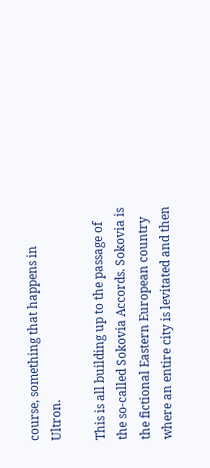course, something that happens in Ultron.

This is all building up to the passage of the so-called Sokovia Accords. Sokovia is the fictional Eastern European country where an entire city is levitated and then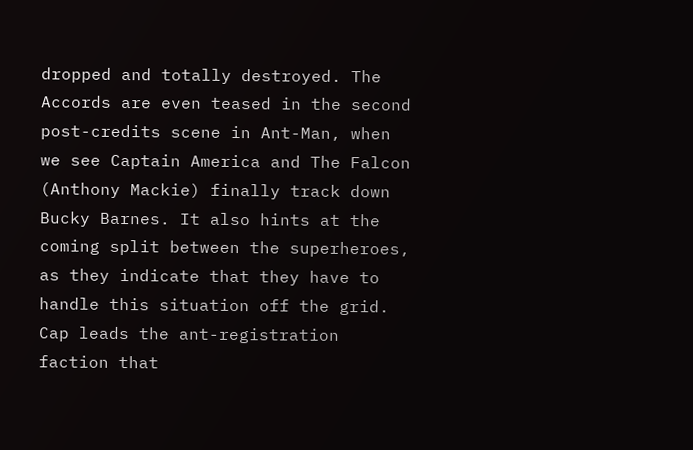dropped and totally destroyed. The Accords are even teased in the second post-credits scene in Ant-Man, when we see Captain America and The Falcon (Anthony Mackie) finally track down Bucky Barnes. It also hints at the coming split between the superheroes, as they indicate that they have to handle this situation off the grid. Cap leads the ant-registration faction that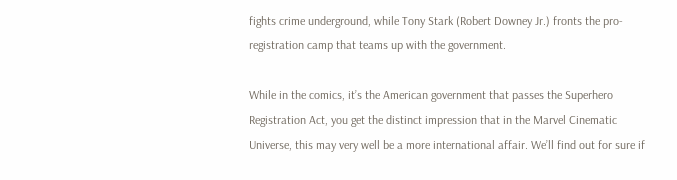fights crime underground, while Tony Stark (Robert Downey Jr.) fronts the pro-registration camp that teams up with the government.

While in the comics, it’s the American government that passes the Superhero Registration Act, you get the distinct impression that in the Marvel Cinematic Universe, this may very well be a more international affair. We’ll find out for sure if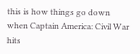this is how things go down when Captain America: Civil War hits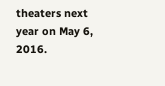theaters next year on May 6, 2016.